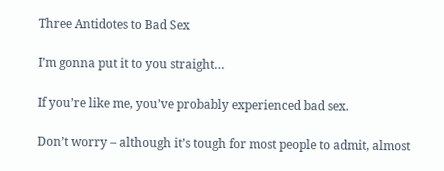Three Antidotes to Bad Sex

I’m gonna put it to you straight…

If you’re like me, you’ve probably experienced bad sex.

Don’t worry – although it’s tough for most people to admit, almost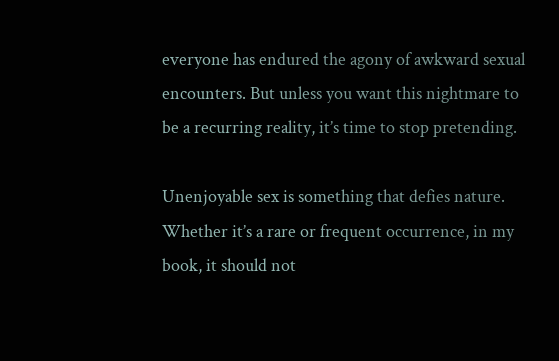everyone has endured the agony of awkward sexual encounters. But unless you want this nightmare to be a recurring reality, it’s time to stop pretending.

Unenjoyable sex is something that defies nature. Whether it’s a rare or frequent occurrence, in my book, it should not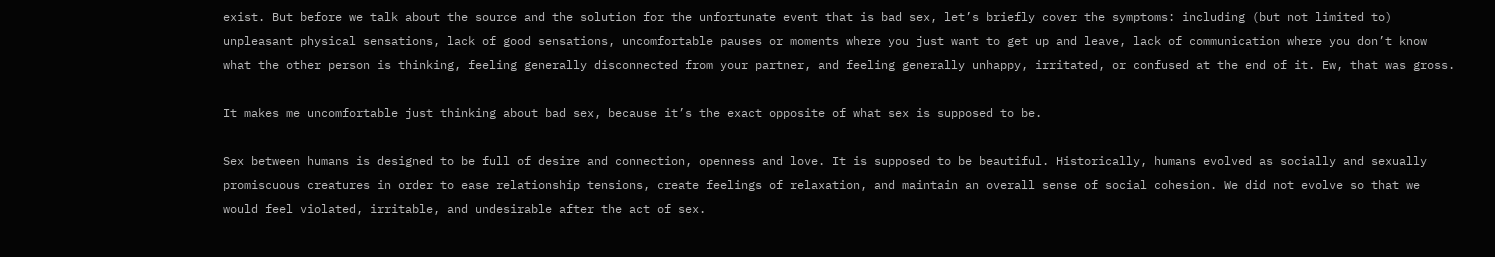exist. But before we talk about the source and the solution for the unfortunate event that is bad sex, let’s briefly cover the symptoms: including (but not limited to) unpleasant physical sensations, lack of good sensations, uncomfortable pauses or moments where you just want to get up and leave, lack of communication where you don’t know what the other person is thinking, feeling generally disconnected from your partner, and feeling generally unhappy, irritated, or confused at the end of it. Ew, that was gross.

It makes me uncomfortable just thinking about bad sex, because it’s the exact opposite of what sex is supposed to be.

Sex between humans is designed to be full of desire and connection, openness and love. It is supposed to be beautiful. Historically, humans evolved as socially and sexually promiscuous creatures in order to ease relationship tensions, create feelings of relaxation, and maintain an overall sense of social cohesion. We did not evolve so that we would feel violated, irritable, and undesirable after the act of sex.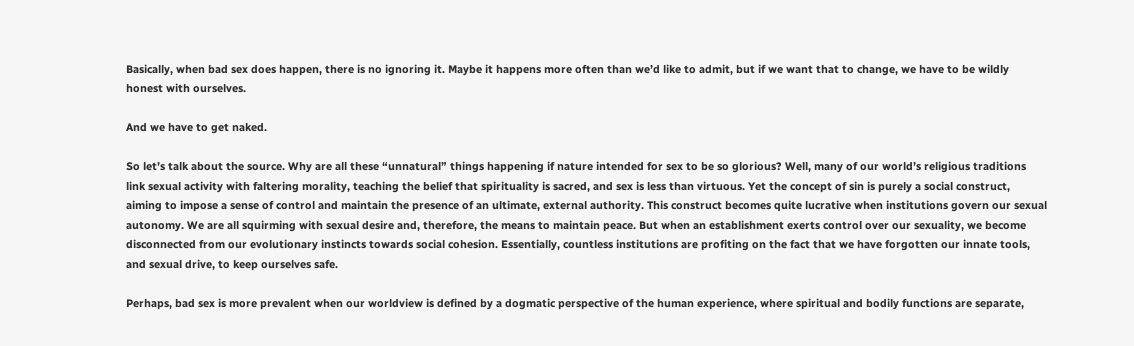Basically, when bad sex does happen, there is no ignoring it. Maybe it happens more often than we’d like to admit, but if we want that to change, we have to be wildly honest with ourselves.

And we have to get naked.

So let’s talk about the source. Why are all these “unnatural” things happening if nature intended for sex to be so glorious? Well, many of our world’s religious traditions link sexual activity with faltering morality, teaching the belief that spirituality is sacred, and sex is less than virtuous. Yet the concept of sin is purely a social construct, aiming to impose a sense of control and maintain the presence of an ultimate, external authority. This construct becomes quite lucrative when institutions govern our sexual autonomy. We are all squirming with sexual desire and, therefore, the means to maintain peace. But when an establishment exerts control over our sexuality, we become disconnected from our evolutionary instincts towards social cohesion. Essentially, countless institutions are profiting on the fact that we have forgotten our innate tools, and sexual drive, to keep ourselves safe.

Perhaps, bad sex is more prevalent when our worldview is defined by a dogmatic perspective of the human experience, where spiritual and bodily functions are separate,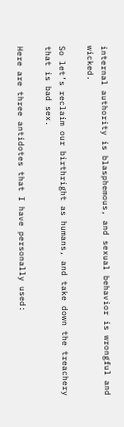internal authority is blasphemous, and sexual behavior is wrongful and wicked.

So let’s reclaim our birthright as humans, and take down the treachery that is bad sex.

Here are three antidotes that I have personally used: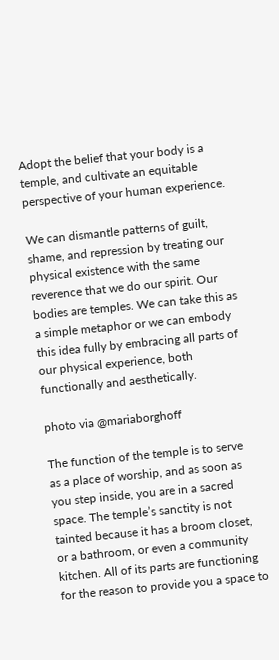Adopt the belief that your body is a temple, and cultivate an equitable perspective of your human experience.

We can dismantle patterns of guilt, shame, and repression by treating our physical existence with the same reverence that we do our spirit. Our bodies are temples. We can take this as a simple metaphor or we can embody this idea fully by embracing all parts of our physical experience, both functionally and aesthetically.

photo via @mariaborghoff

The function of the temple is to serve as a place of worship, and as soon as you step inside, you are in a sacred space. The temple’s sanctity is not tainted because it has a broom closet, or a bathroom, or even a community kitchen. All of its parts are functioning for the reason to provide you a space to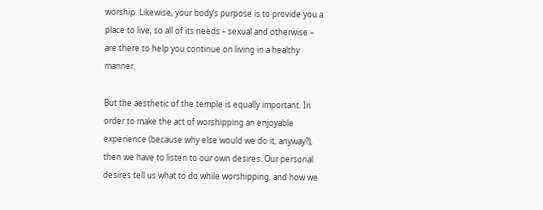worship. Likewise, your body’s purpose is to provide you a place to live, so all of its needs – sexual and otherwise – are there to help you continue on living in a healthy manner.

But the aesthetic of the temple is equally important. In order to make the act of worshipping an enjoyable experience (because why else would we do it, anyway?), then we have to listen to our own desires. Our personal desires tell us what to do while worshipping, and how we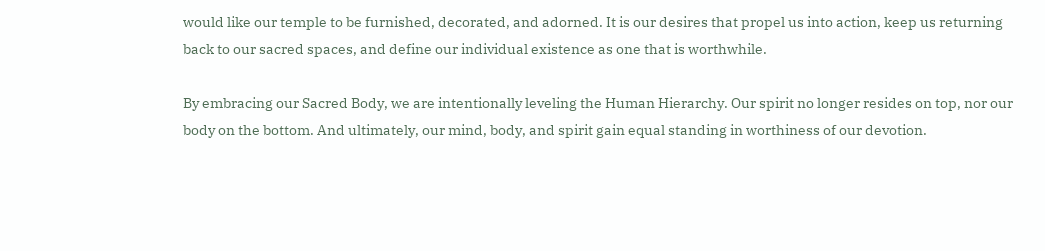would like our temple to be furnished, decorated, and adorned. It is our desires that propel us into action, keep us returning back to our sacred spaces, and define our individual existence as one that is worthwhile.

By embracing our Sacred Body, we are intentionally leveling the Human Hierarchy. Our spirit no longer resides on top, nor our body on the bottom. And ultimately, our mind, body, and spirit gain equal standing in worthiness of our devotion.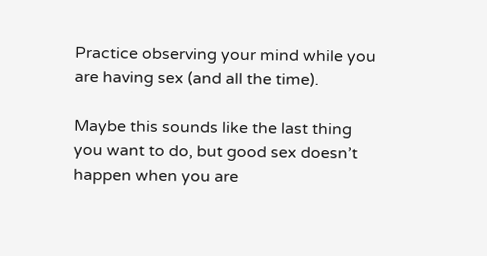Practice observing your mind while you are having sex (and all the time).

Maybe this sounds like the last thing you want to do, but good sex doesn’t happen when you are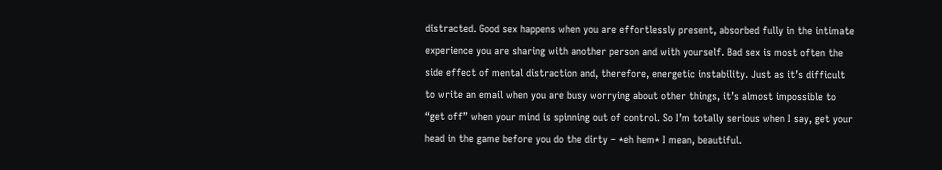distracted. Good sex happens when you are effortlessly present, absorbed fully in the intimate experience you are sharing with another person and with yourself. Bad sex is most often the side effect of mental distraction and, therefore, energetic instability. Just as it’s difficult to write an email when you are busy worrying about other things, it’s almost impossible to “get off” when your mind is spinning out of control. So I’m totally serious when I say, get your head in the game before you do the dirty – *eh hem* I mean, beautiful.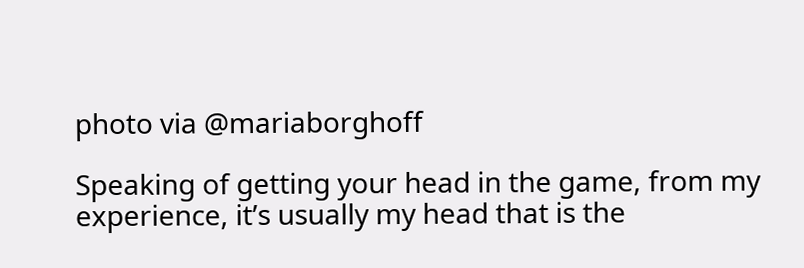photo via @mariaborghoff

Speaking of getting your head in the game, from my experience, it’s usually my head that is the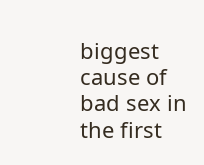biggest cause of bad sex in the first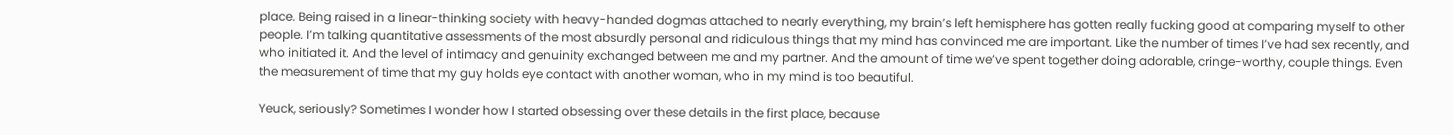place. Being raised in a linear-thinking society with heavy-handed dogmas attached to nearly everything, my brain’s left hemisphere has gotten really fucking good at comparing myself to other people. I’m talking quantitative assessments of the most absurdly personal and ridiculous things that my mind has convinced me are important. Like the number of times I’ve had sex recently, and who initiated it. And the level of intimacy and genuinity exchanged between me and my partner. And the amount of time we’ve spent together doing adorable, cringe-worthy, couple things. Even the measurement of time that my guy holds eye contact with another woman, who in my mind is too beautiful.

Yeuck, seriously? Sometimes I wonder how I started obsessing over these details in the first place, because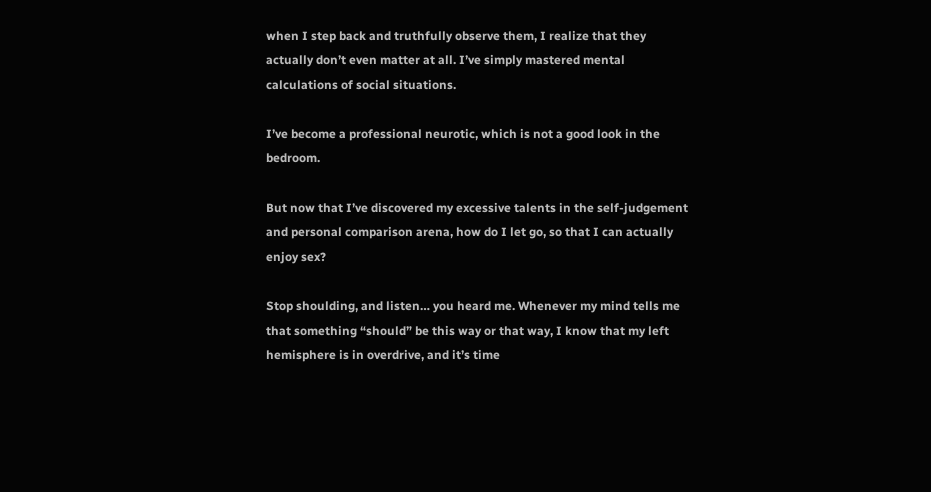when I step back and truthfully observe them, I realize that they actually don’t even matter at all. I’ve simply mastered mental calculations of social situations.

I’ve become a professional neurotic, which is not a good look in the bedroom.

But now that I’ve discovered my excessive talents in the self-judgement and personal comparison arena, how do I let go, so that I can actually enjoy sex?

Stop shoulding, and listen… you heard me. Whenever my mind tells me that something “should” be this way or that way, I know that my left hemisphere is in overdrive, and it’s time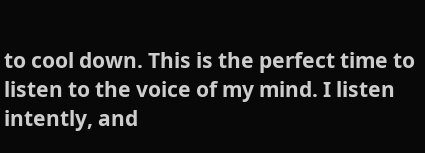to cool down. This is the perfect time to listen to the voice of my mind. I listen intently, and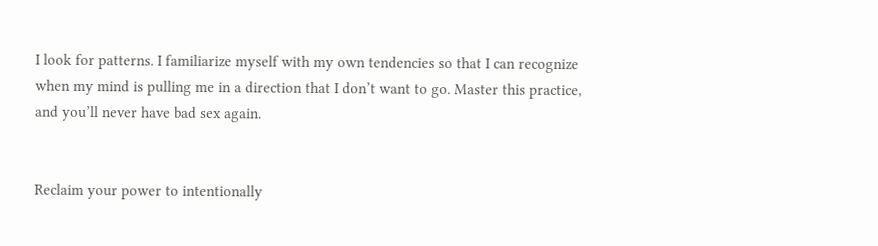I look for patterns. I familiarize myself with my own tendencies so that I can recognize when my mind is pulling me in a direction that I don’t want to go. Master this practice, and you’ll never have bad sex again.


Reclaim your power to intentionally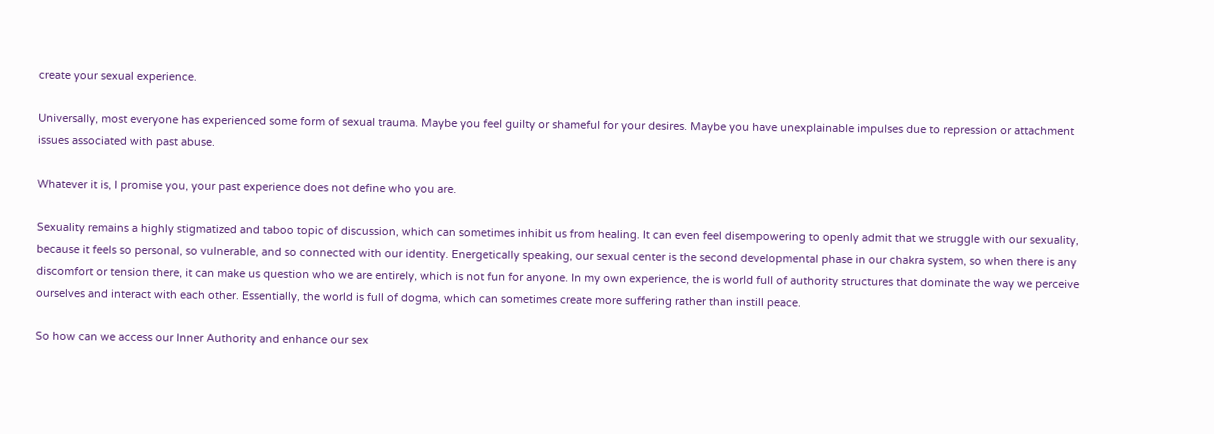create your sexual experience.

Universally, most everyone has experienced some form of sexual trauma. Maybe you feel guilty or shameful for your desires. Maybe you have unexplainable impulses due to repression or attachment issues associated with past abuse.

Whatever it is, I promise you, your past experience does not define who you are.

Sexuality remains a highly stigmatized and taboo topic of discussion, which can sometimes inhibit us from healing. It can even feel disempowering to openly admit that we struggle with our sexuality, because it feels so personal, so vulnerable, and so connected with our identity. Energetically speaking, our sexual center is the second developmental phase in our chakra system, so when there is any discomfort or tension there, it can make us question who we are entirely, which is not fun for anyone. In my own experience, the is world full of authority structures that dominate the way we perceive ourselves and interact with each other. Essentially, the world is full of dogma, which can sometimes create more suffering rather than instill peace.

So how can we access our Inner Authority and enhance our sex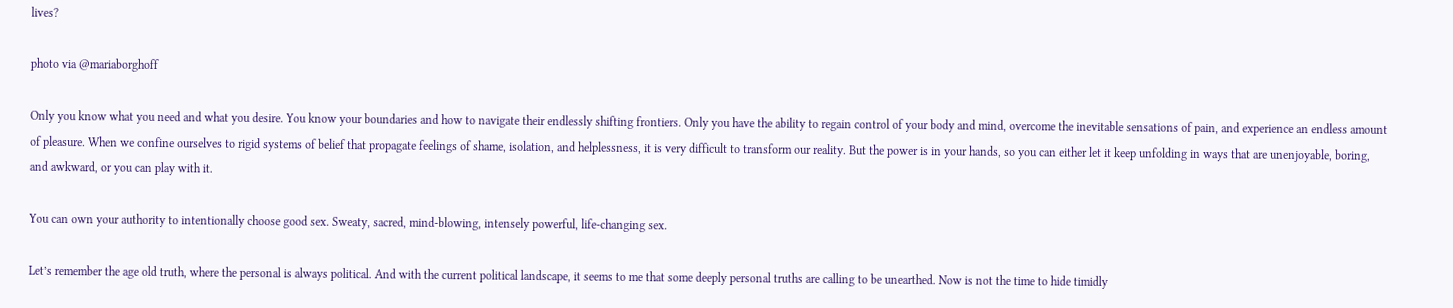lives?

photo via @mariaborghoff

Only you know what you need and what you desire. You know your boundaries and how to navigate their endlessly shifting frontiers. Only you have the ability to regain control of your body and mind, overcome the inevitable sensations of pain, and experience an endless amount of pleasure. When we confine ourselves to rigid systems of belief that propagate feelings of shame, isolation, and helplessness, it is very difficult to transform our reality. But the power is in your hands, so you can either let it keep unfolding in ways that are unenjoyable, boring, and awkward, or you can play with it.

You can own your authority to intentionally choose good sex. Sweaty, sacred, mind-blowing, intensely powerful, life-changing sex.

Let’s remember the age old truth, where the personal is always political. And with the current political landscape, it seems to me that some deeply personal truths are calling to be unearthed. Now is not the time to hide timidly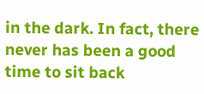in the dark. In fact, there never has been a good time to sit back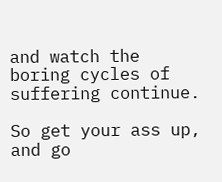and watch the boring cycles of suffering continue.

So get your ass up, and go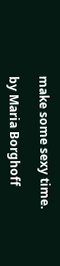make some sexy time.

by Maria Borghoff